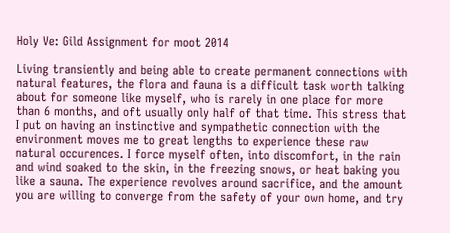Holy Ve: Gild Assignment for moot 2014

Living transiently and being able to create permanent connections with natural features, the flora and fauna is a difficult task worth talking about for someone like myself, who is rarely in one place for more than 6 months, and oft usually only half of that time. This stress that I put on having an instinctive and sympathetic connection with the environment moves me to great lengths to experience these raw natural occurences. I force myself often, into discomfort, in the rain and wind soaked to the skin, in the freezing snows, or heat baking you like a sauna. The experience revolves around sacrifice, and the amount you are willing to converge from the safety of your own home, and try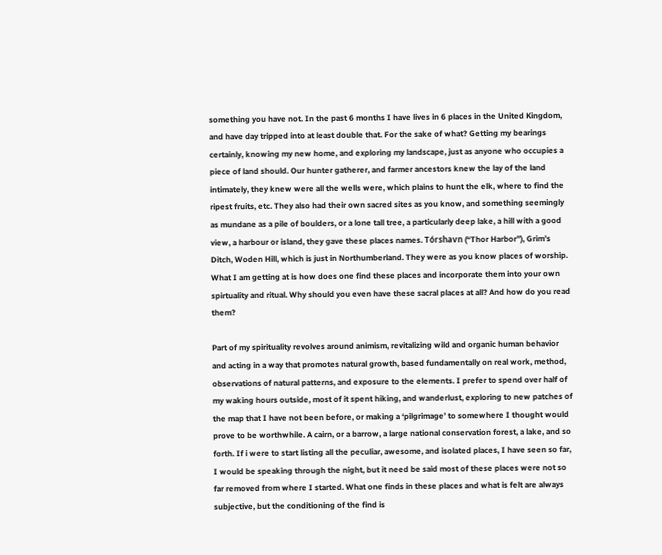something you have not. In the past 6 months I have lives in 6 places in the United Kingdom, and have day tripped into at least double that. For the sake of what? Getting my bearings certainly, knowing my new home, and exploring my landscape, just as anyone who occupies a piece of land should. Our hunter gatherer, and farmer ancestors knew the lay of the land intimately, they knew were all the wells were, which plains to hunt the elk, where to find the ripest fruits, etc. They also had their own sacred sites as you know, and something seemingly as mundane as a pile of boulders, or a lone tall tree, a particularly deep lake, a hill with a good view, a harbour or island, they gave these places names. Tórshavn (“Thor Harbor”), Grim’s Ditch, Woden Hill, which is just in Northumberland. They were as you know places of worship. What I am getting at is how does one find these places and incorporate them into your own spirtuality and ritual. Why should you even have these sacral places at all? And how do you read them?

Part of my spirituality revolves around animism, revitalizing wild and organic human behavior and acting in a way that promotes natural growth, based fundamentally on real work, method, observations of natural patterns, and exposure to the elements. I prefer to spend over half of my waking hours outside, most of it spent hiking, and wanderlust, exploring to new patches of the map that I have not been before, or making a ‘pilgrimage’ to somewhere I thought would prove to be worthwhile. A cairn, or a barrow, a large national conservation forest, a lake, and so forth. If i were to start listing all the peculiar, awesome, and isolated places, I have seen so far, I would be speaking through the night, but it need be said most of these places were not so far removed from where I started. What one finds in these places and what is felt are always subjective, but the conditioning of the find is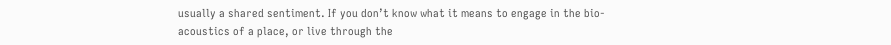usually a shared sentiment. If you don’t know what it means to engage in the bio-acoustics of a place, or live through the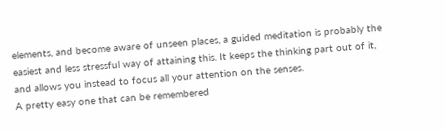elements, and become aware of unseen places, a guided meditation is probably the easiest and less stressful way of attaining this. It keeps the thinking part out of it, and allows you instead to focus all your attention on the senses.
A pretty easy one that can be remembered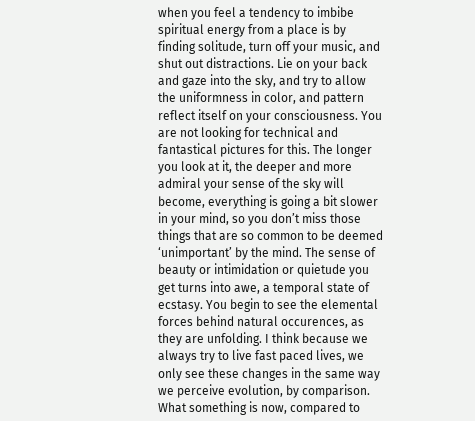when you feel a tendency to imbibe spiritual energy from a place is by finding solitude, turn off your music, and shut out distractions. Lie on your back and gaze into the sky, and try to allow the uniformness in color, and pattern reflect itself on your consciousness. You are not looking for technical and fantastical pictures for this. The longer you look at it, the deeper and more admiral your sense of the sky will become, everything is going a bit slower in your mind, so you don’t miss those things that are so common to be deemed ‘unimportant’ by the mind. The sense of beauty or intimidation or quietude you get turns into awe, a temporal state of ecstasy. You begin to see the elemental forces behind natural occurences, as they are unfolding. I think because we always try to live fast paced lives, we only see these changes in the same way we perceive evolution, by comparison. What something is now, compared to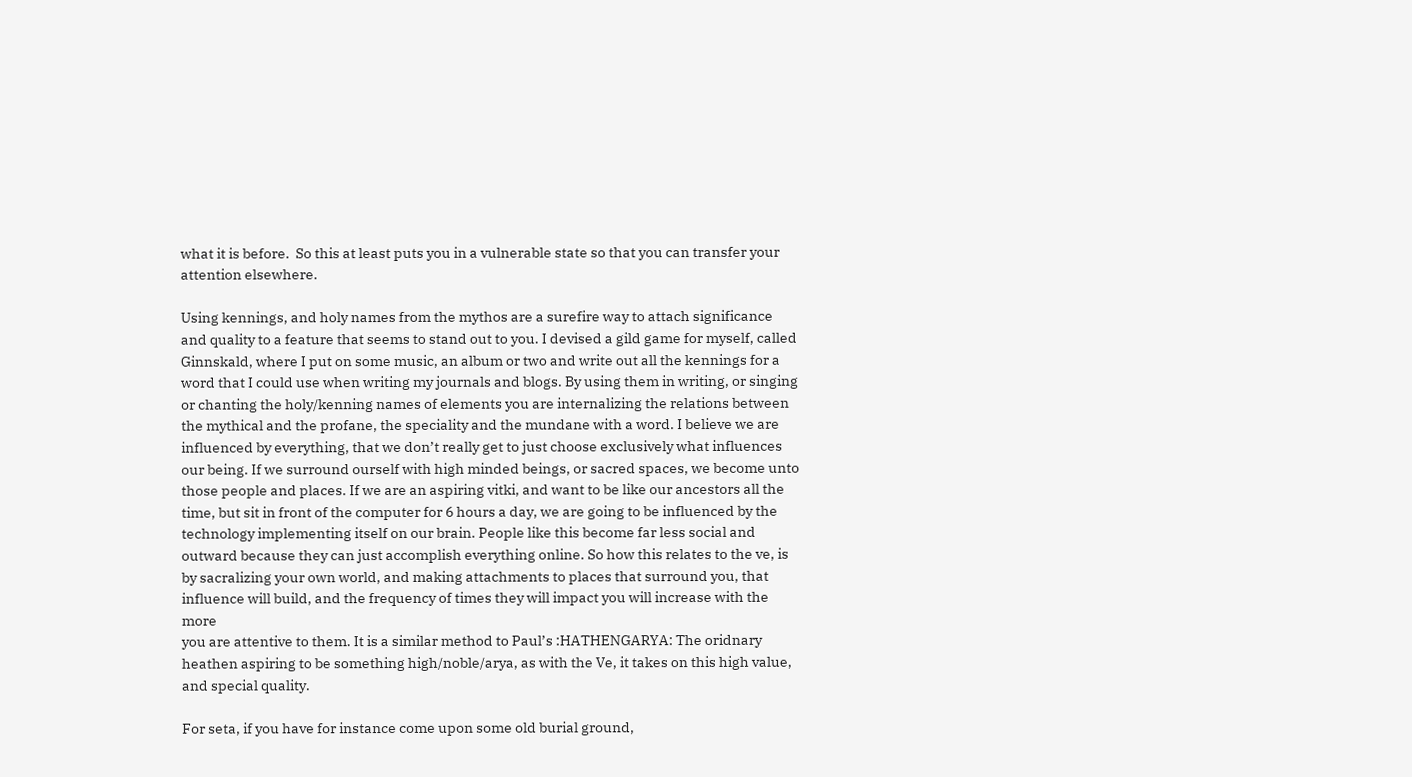what it is before.  So this at least puts you in a vulnerable state so that you can transfer your attention elsewhere.

Using kennings, and holy names from the mythos are a surefire way to attach significance and quality to a feature that seems to stand out to you. I devised a gild game for myself, called Ginnskald, where I put on some music, an album or two and write out all the kennings for a word that I could use when writing my journals and blogs. By using them in writing, or singing or chanting the holy/kenning names of elements you are internalizing the relations between the mythical and the profane, the speciality and the mundane with a word. I believe we are influenced by everything, that we don’t really get to just choose exclusively what influences our being. If we surround ourself with high minded beings, or sacred spaces, we become unto those people and places. If we are an aspiring vitki, and want to be like our ancestors all the time, but sit in front of the computer for 6 hours a day, we are going to be influenced by the technology implementing itself on our brain. People like this become far less social and outward because they can just accomplish everything online. So how this relates to the ve, is by sacralizing your own world, and making attachments to places that surround you, that influence will build, and the frequency of times they will impact you will increase with the more
you are attentive to them. It is a similar method to Paul’s :HATHENGARYA: The oridnary heathen aspiring to be something high/noble/arya, as with the Ve, it takes on this high value, and special quality.

For seta, if you have for instance come upon some old burial ground,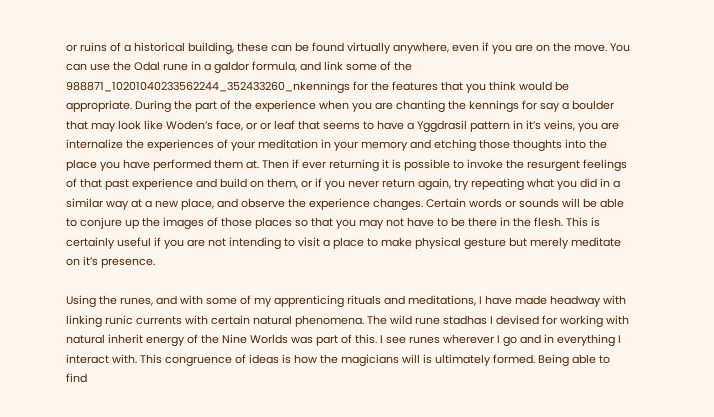or ruins of a historical building, these can be found virtually anywhere, even if you are on the move. You can use the Odal rune in a galdor formula, and link some of the 988871_10201040233562244_352433260_nkennings for the features that you think would be appropriate. During the part of the experience when you are chanting the kennings for say a boulder that may look like Woden’s face, or or leaf that seems to have a Yggdrasil pattern in it’s veins, you are internalize the experiences of your meditation in your memory and etching those thoughts into the place you have performed them at. Then if ever returning it is possible to invoke the resurgent feelings of that past experience and build on them, or if you never return again, try repeating what you did in a similar way at a new place, and observe the experience changes. Certain words or sounds will be able to conjure up the images of those places so that you may not have to be there in the flesh. This is certainly useful if you are not intending to visit a place to make physical gesture but merely meditate on it’s presence.

Using the runes, and with some of my apprenticing rituals and meditations, I have made headway with linking runic currents with certain natural phenomena. The wild rune stadhas I devised for working with natural inherit energy of the Nine Worlds was part of this. I see runes wherever I go and in everything I interact with. This congruence of ideas is how the magicians will is ultimately formed. Being able to find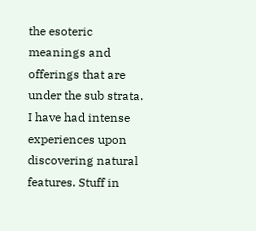the esoteric meanings and offerings that are under the sub strata. I have had intense experiences upon discovering natural features. Stuff in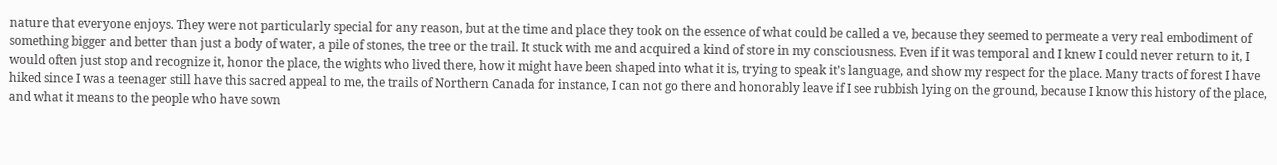nature that everyone enjoys. They were not particularly special for any reason, but at the time and place they took on the essence of what could be called a ve, because they seemed to permeate a very real embodiment of something bigger and better than just a body of water, a pile of stones, the tree or the trail. It stuck with me and acquired a kind of store in my consciousness. Even if it was temporal and I knew I could never return to it, I would often just stop and recognize it, honor the place, the wights who lived there, how it might have been shaped into what it is, trying to speak it’s language, and show my respect for the place. Many tracts of forest I have hiked since I was a teenager still have this sacred appeal to me, the trails of Northern Canada for instance, I can not go there and honorably leave if I see rubbish lying on the ground, because I know this history of the place, and what it means to the people who have sown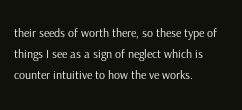their seeds of worth there, so these type of things I see as a sign of neglect which is counter intuitive to how the ve works.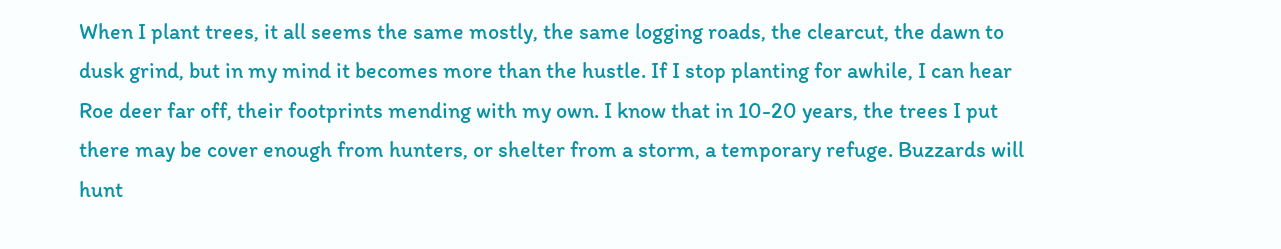When I plant trees, it all seems the same mostly, the same logging roads, the clearcut, the dawn to dusk grind, but in my mind it becomes more than the hustle. If I stop planting for awhile, I can hear Roe deer far off, their footprints mending with my own. I know that in 10-20 years, the trees I put there may be cover enough from hunters, or shelter from a storm, a temporary refuge. Buzzards will hunt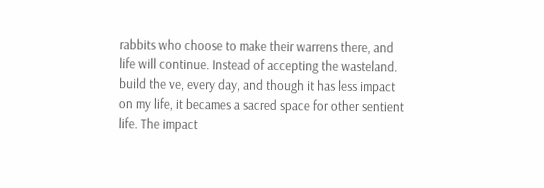rabbits who choose to make their warrens there, and life will continue. Instead of accepting the wasteland. build the ve, every day, and though it has less impact on my life, it becames a sacred space for other sentient life. The impact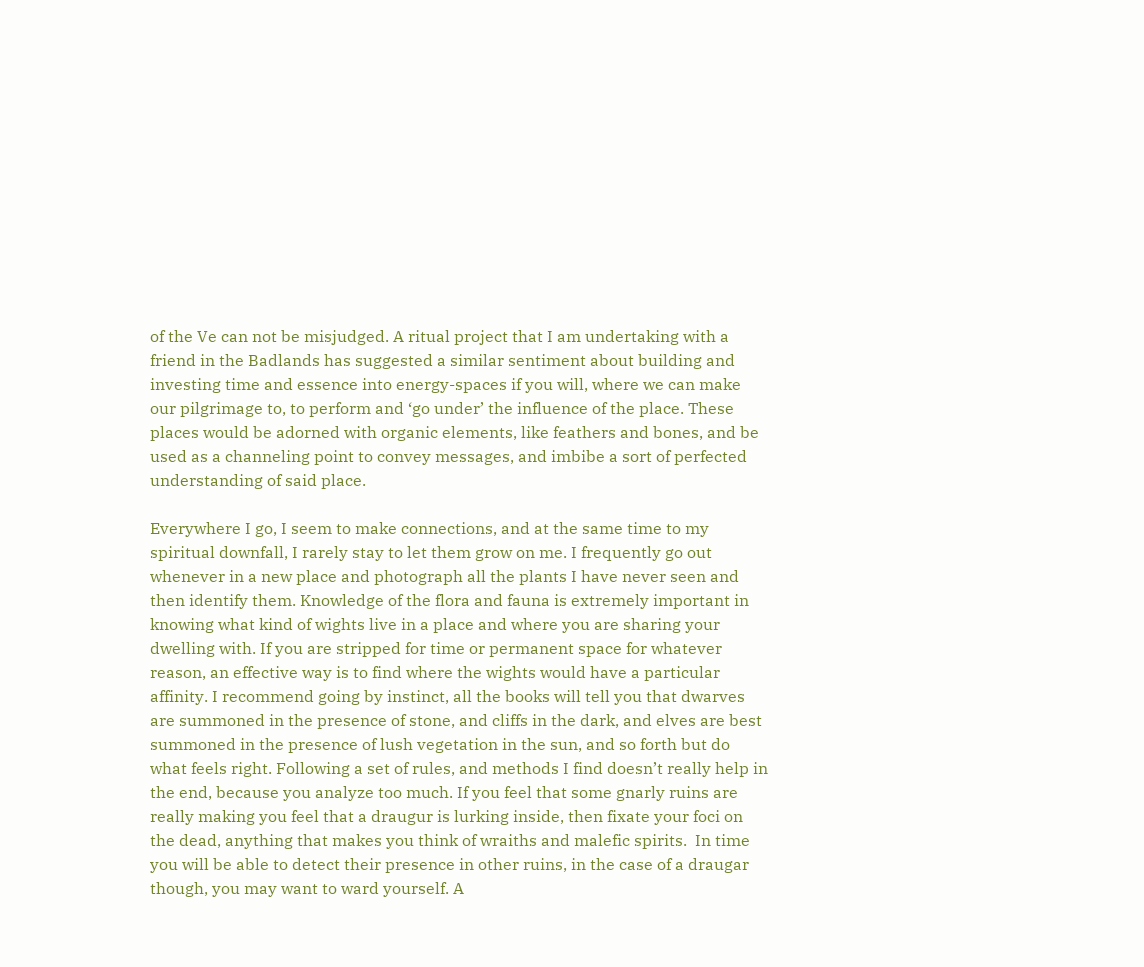of the Ve can not be misjudged. A ritual project that I am undertaking with a friend in the Badlands has suggested a similar sentiment about building and investing time and essence into energy-spaces if you will, where we can make our pilgrimage to, to perform and ‘go under’ the influence of the place. These places would be adorned with organic elements, like feathers and bones, and be used as a channeling point to convey messages, and imbibe a sort of perfected understanding of said place.

Everywhere I go, I seem to make connections, and at the same time to my spiritual downfall, I rarely stay to let them grow on me. I frequently go out whenever in a new place and photograph all the plants I have never seen and then identify them. Knowledge of the flora and fauna is extremely important in knowing what kind of wights live in a place and where you are sharing your dwelling with. If you are stripped for time or permanent space for whatever reason, an effective way is to find where the wights would have a particular affinity. I recommend going by instinct, all the books will tell you that dwarves are summoned in the presence of stone, and cliffs in the dark, and elves are best summoned in the presence of lush vegetation in the sun, and so forth but do what feels right. Following a set of rules, and methods I find doesn’t really help in the end, because you analyze too much. If you feel that some gnarly ruins are really making you feel that a draugur is lurking inside, then fixate your foci on the dead, anything that makes you think of wraiths and malefic spirits.  In time you will be able to detect their presence in other ruins, in the case of a draugar though, you may want to ward yourself. A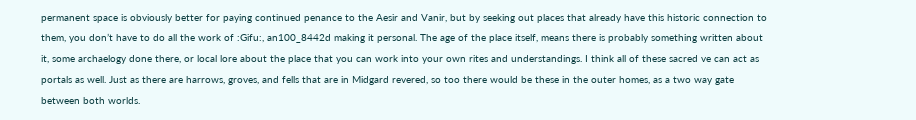permanent space is obviously better for paying continued penance to the Aesir and Vanir, but by seeking out places that already have this historic connection to them, you don’t have to do all the work of :Gifu:, an100_8442d making it personal. The age of the place itself, means there is probably something written about it, some archaelogy done there, or local lore about the place that you can work into your own rites and understandings. I think all of these sacred ve can act as portals as well. Just as there are harrows, groves, and fells that are in Midgard revered, so too there would be these in the outer homes, as a two way gate between both worlds.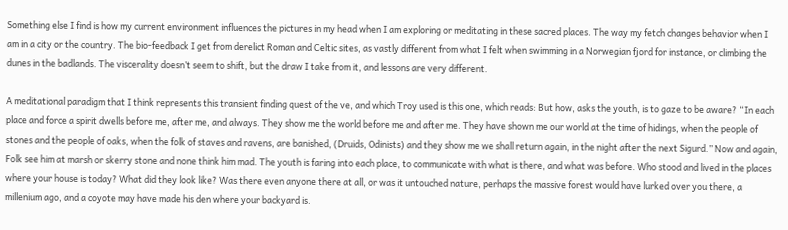Something else I find is how my current environment influences the pictures in my head when I am exploring or meditating in these sacred places. The way my fetch changes behavior when I am in a city or the country. The bio-feedback I get from derelict Roman and Celtic sites, as vastly different from what I felt when swimming in a Norwegian fjord for instance, or climbing the dunes in the badlands. The viscerality doesn’t seem to shift, but the draw I take from it, and lessons are very different.

A meditational paradigm that I think represents this transient finding quest of the ve, and which Troy used is this one, which reads: But how, asks the youth, is to gaze to be aware? “In each place and force a spirit dwells before me, after me, and always. They show me the world before me and after me. They have shown me our world at the time of hidings, when the people of stones and the people of oaks, when the folk of staves and ravens, are banished, (Druids, Odinists) and they show me we shall return again, in the night after the next Sigurd.” Now and again, Folk see him at marsh or skerry stone and none think him mad. The youth is faring into each place, to communicate with what is there, and what was before. Who stood and lived in the places where your house is today? What did they look like? Was there even anyone there at all, or was it untouched nature, perhaps the massive forest would have lurked over you there, a millenium ago, and a coyote may have made his den where your backyard is.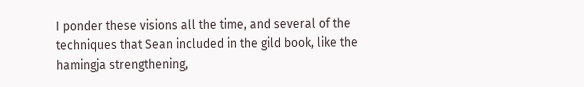I ponder these visions all the time, and several of the techniques that Sean included in the gild book, like the hamingja strengthening,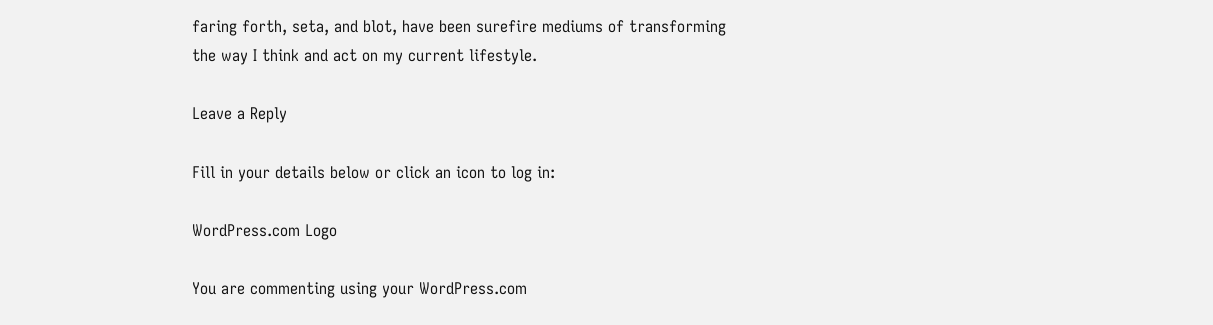faring forth, seta, and blot, have been surefire mediums of transforming the way I think and act on my current lifestyle.

Leave a Reply

Fill in your details below or click an icon to log in:

WordPress.com Logo

You are commenting using your WordPress.com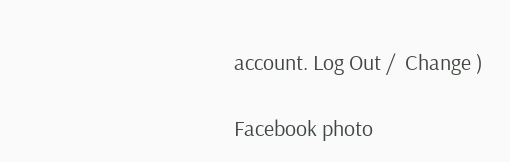account. Log Out /  Change )

Facebook photo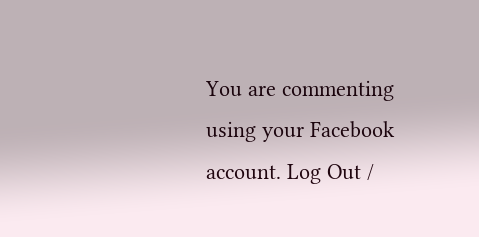You are commenting using your Facebook account. Log Out /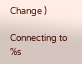Change )

Connecting to %s